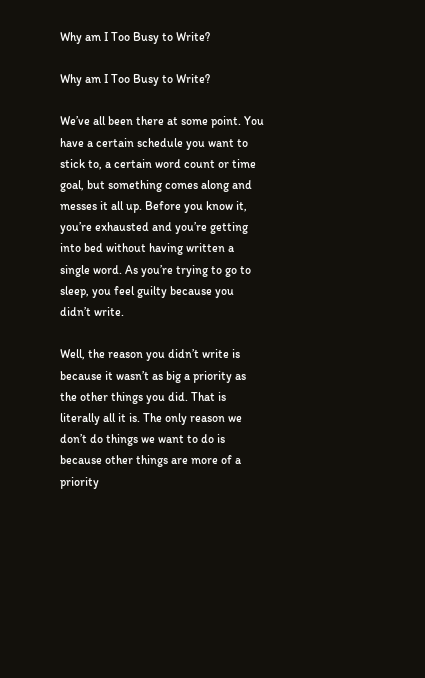Why am I Too Busy to Write?

Why am I Too Busy to Write?

We’ve all been there at some point. You have a certain schedule you want to stick to, a certain word count or time goal, but something comes along and messes it all up. Before you know it, you’re exhausted and you’re getting into bed without having written a single word. As you’re trying to go to sleep, you feel guilty because you didn’t write.

Well, the reason you didn’t write is because it wasn’t as big a priority as the other things you did. That is literally all it is. The only reason we don’t do things we want to do is because other things are more of a priority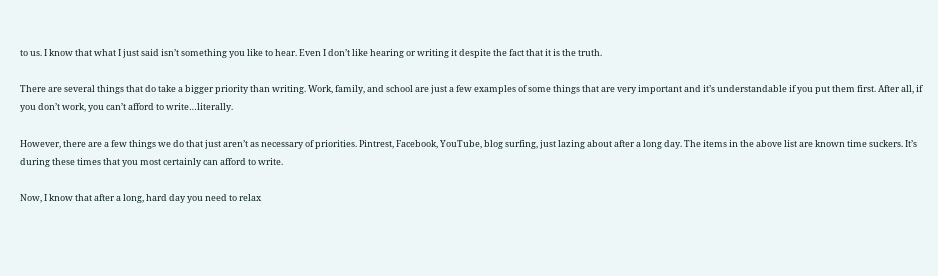to us. I know that what I just said isn’t something you like to hear. Even I don’t like hearing or writing it despite the fact that it is the truth.

There are several things that do take a bigger priority than writing. Work, family, and school are just a few examples of some things that are very important and it’s understandable if you put them first. After all, if you don’t work, you can’t afford to write…literally.

However, there are a few things we do that just aren’t as necessary of priorities. Pintrest, Facebook, YouTube, blog surfing, just lazing about after a long day. The items in the above list are known time suckers. It’s during these times that you most certainly can afford to write.

Now, I know that after a long, hard day you need to relax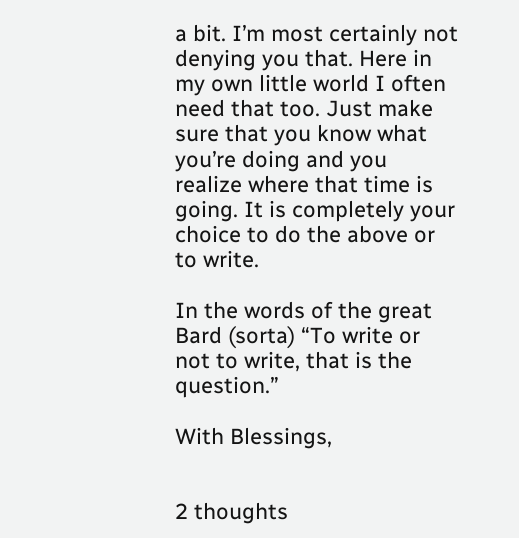a bit. I’m most certainly not denying you that. Here in my own little world I often need that too. Just make sure that you know what you’re doing and you realize where that time is going. It is completely your choice to do the above or to write.

In the words of the great Bard (sorta) “To write or not to write, that is the question.”

With Blessings,


2 thoughts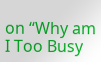on “Why am I Too Busy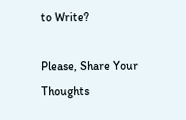to Write?

Please, Share Your Thoughts